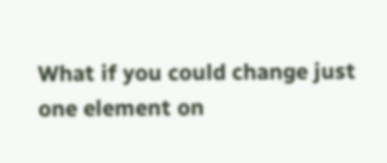What if you could change just one element on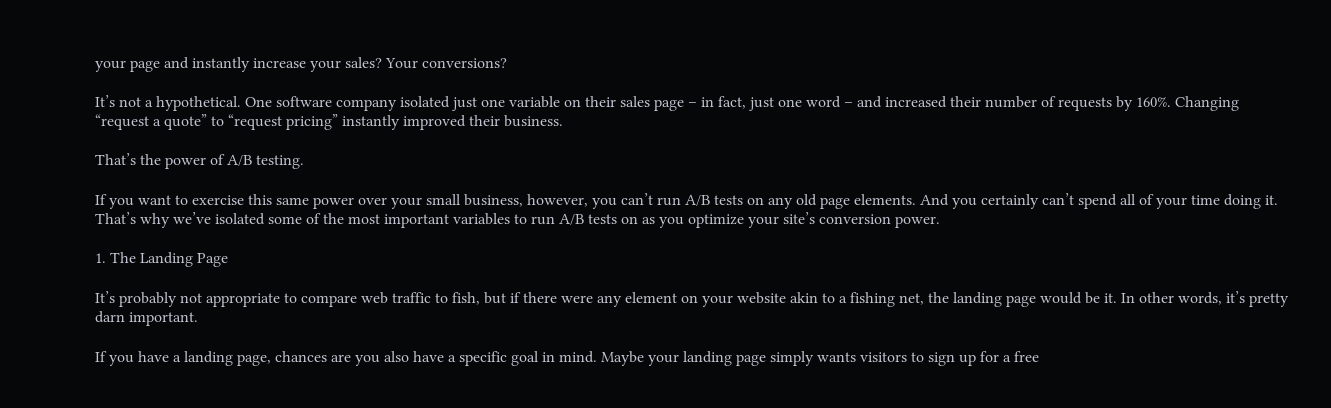your page and instantly increase your sales? Your conversions?

It’s not a hypothetical. One software company isolated just one variable on their sales page – in fact, just one word – and increased their number of requests by 160%. Changing “request a quote” to “request pricing” instantly improved their business.

That’s the power of A/B testing.

If you want to exercise this same power over your small business, however, you can’t run A/B tests on any old page elements. And you certainly can’t spend all of your time doing it. That’s why we’ve isolated some of the most important variables to run A/B tests on as you optimize your site’s conversion power.

1. The Landing Page

It’s probably not appropriate to compare web traffic to fish, but if there were any element on your website akin to a fishing net, the landing page would be it. In other words, it’s pretty darn important.

If you have a landing page, chances are you also have a specific goal in mind. Maybe your landing page simply wants visitors to sign up for a free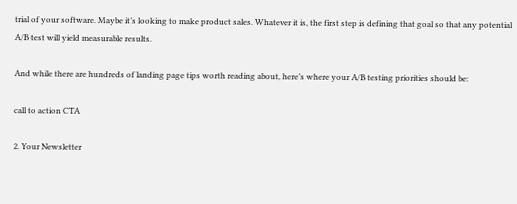trial of your software. Maybe it’s looking to make product sales. Whatever it is, the first step is defining that goal so that any potential A/B test will yield measurable results.

And while there are hundreds of landing page tips worth reading about, here’s where your A/B testing priorities should be:

call to action CTA

2. Your Newsletter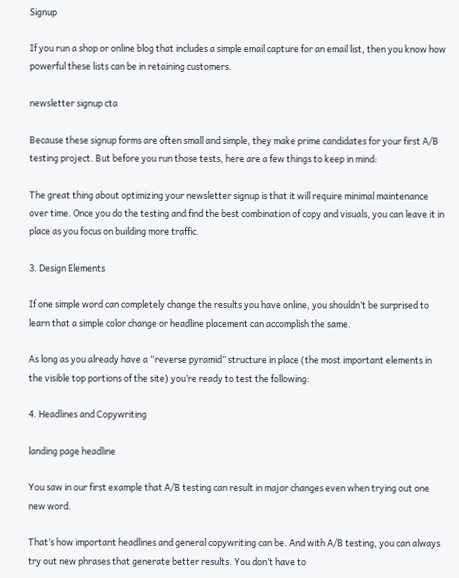Signup

If you run a shop or online blog that includes a simple email capture for an email list, then you know how powerful these lists can be in retaining customers.

newsletter signup cta

Because these signup forms are often small and simple, they make prime candidates for your first A/B testing project. But before you run those tests, here are a few things to keep in mind:

The great thing about optimizing your newsletter signup is that it will require minimal maintenance over time. Once you do the testing and find the best combination of copy and visuals, you can leave it in place as you focus on building more traffic.

3. Design Elements

If one simple word can completely change the results you have online, you shouldn’t be surprised to learn that a simple color change or headline placement can accomplish the same.

As long as you already have a “reverse pyramid” structure in place (the most important elements in the visible top portions of the site) you’re ready to test the following:

4. Headlines and Copywriting

landing page headline

You saw in our first example that A/B testing can result in major changes even when trying out one new word.

That’s how important headlines and general copywriting can be. And with A/B testing, you can always try out new phrases that generate better results. You don’t have to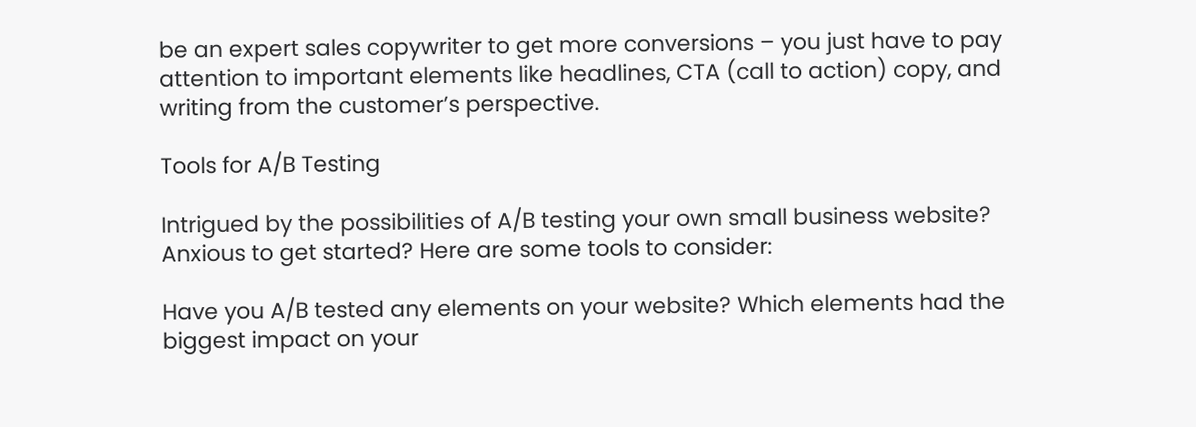be an expert sales copywriter to get more conversions – you just have to pay attention to important elements like headlines, CTA (call to action) copy, and writing from the customer’s perspective.

Tools for A/B Testing

Intrigued by the possibilities of A/B testing your own small business website? Anxious to get started? Here are some tools to consider:

Have you A/B tested any elements on your website? Which elements had the biggest impact on your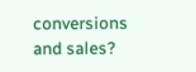conversions and sales?